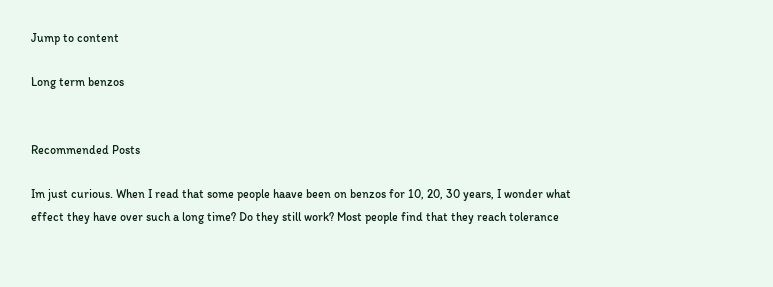Jump to content

Long term benzos


Recommended Posts

Im just curious. When I read that some people haave been on benzos for 10, 20, 30 years, I wonder what effect they have over such a long time? Do they still work? Most people find that they reach tolerance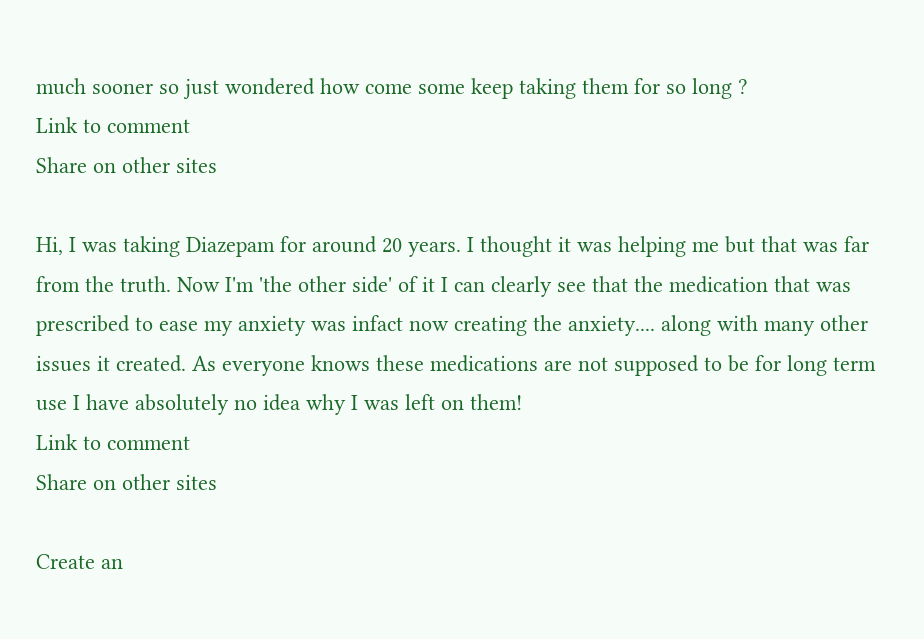much sooner so just wondered how come some keep taking them for so long ?
Link to comment
Share on other sites

Hi, I was taking Diazepam for around 20 years. I thought it was helping me but that was far from the truth. Now I'm 'the other side' of it I can clearly see that the medication that was prescribed to ease my anxiety was infact now creating the anxiety.... along with many other issues it created. As everyone knows these medications are not supposed to be for long term use I have absolutely no idea why I was left on them!
Link to comment
Share on other sites

Create an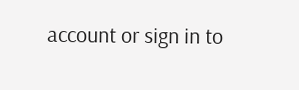account or sign in to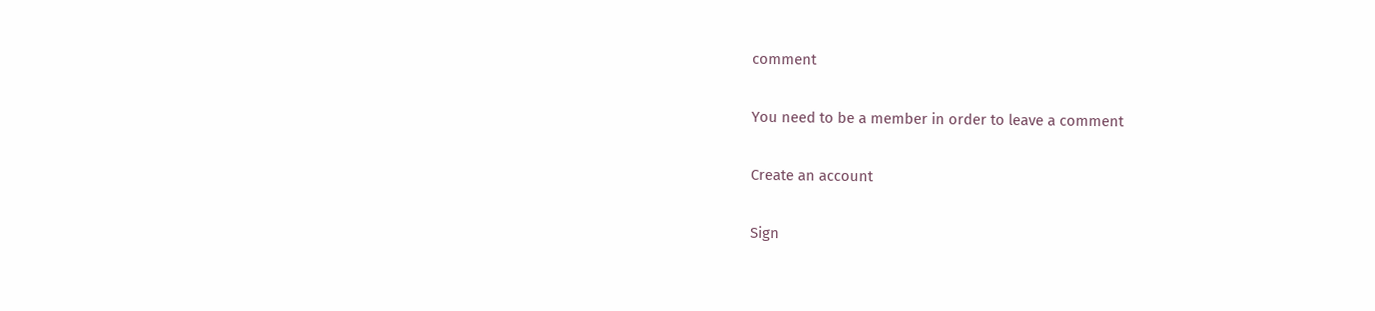comment

You need to be a member in order to leave a comment

Create an account

Sign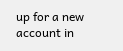up for a new account in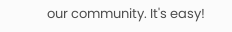our community. It's easy!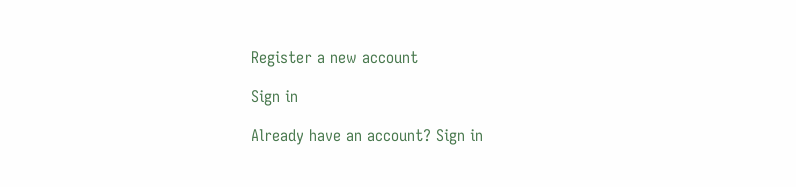Register a new account

Sign in

Already have an account? Sign in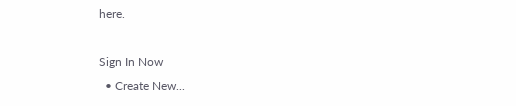here.

Sign In Now
  • Create New...